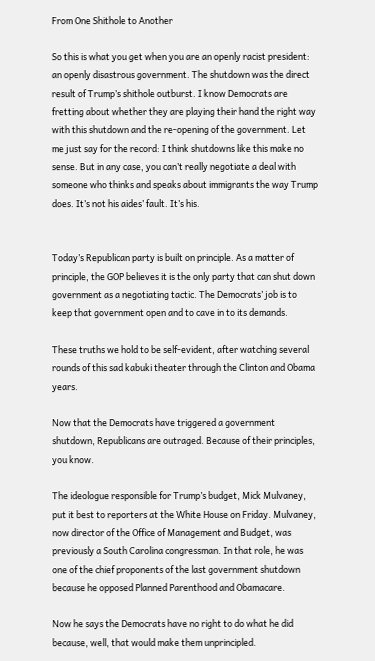From One Shithole to Another

So this is what you get when you are an openly racist president: an openly disastrous government. The shutdown was the direct result of Trump’s shithole outburst. I know Democrats are fretting about whether they are playing their hand the right way with this shutdown and the re-opening of the government. Let me just say for the record: I think shutdowns like this make no sense. But in any case, you can’t really negotiate a deal with someone who thinks and speaks about immigrants the way Trump does. It’s not his aides’ fault. It’s his.


Today’s Republican party is built on principle. As a matter of principle, the GOP believes it is the only party that can shut down government as a negotiating tactic. The Democrats’ job is to keep that government open and to cave in to its demands.

These truths we hold to be self-evident, after watching several rounds of this sad kabuki theater through the Clinton and Obama years.

Now that the Democrats have triggered a government shutdown, Republicans are outraged. Because of their principles, you know.

The ideologue responsible for Trump’s budget, Mick Mulvaney, put it best to reporters at the White House on Friday. Mulvaney, now director of the Office of Management and Budget, was previously a South Carolina congressman. In that role, he was one of the chief proponents of the last government shutdown because he opposed Planned Parenthood and Obamacare.

Now he says the Democrats have no right to do what he did because, well, that would make them unprincipled.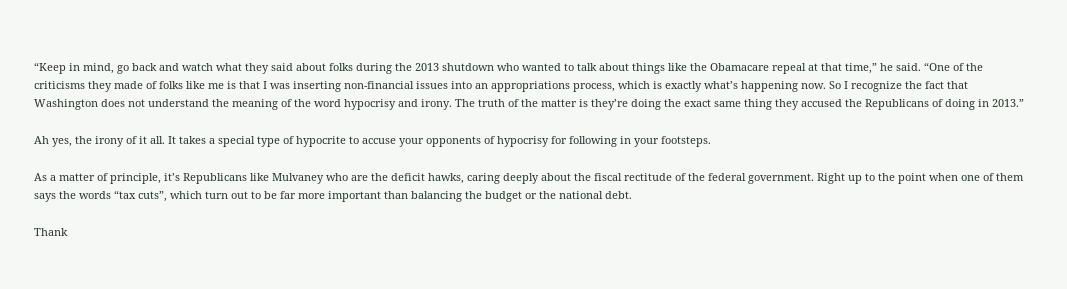“Keep in mind, go back and watch what they said about folks during the 2013 shutdown who wanted to talk about things like the Obamacare repeal at that time,” he said. “One of the criticisms they made of folks like me is that I was inserting non-financial issues into an appropriations process, which is exactly what’s happening now. So I recognize the fact that Washington does not understand the meaning of the word hypocrisy and irony. The truth of the matter is they’re doing the exact same thing they accused the Republicans of doing in 2013.”

Ah yes, the irony of it all. It takes a special type of hypocrite to accuse your opponents of hypocrisy for following in your footsteps.

As a matter of principle, it’s Republicans like Mulvaney who are the deficit hawks, caring deeply about the fiscal rectitude of the federal government. Right up to the point when one of them says the words “tax cuts”, which turn out to be far more important than balancing the budget or the national debt.

Thank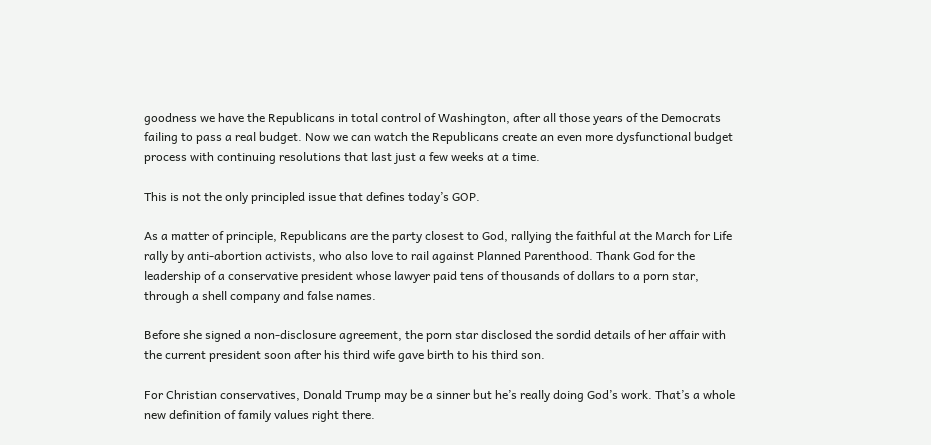goodness we have the Republicans in total control of Washington, after all those years of the Democrats failing to pass a real budget. Now we can watch the Republicans create an even more dysfunctional budget process with continuing resolutions that last just a few weeks at a time.

This is not the only principled issue that defines today’s GOP.

As a matter of principle, Republicans are the party closest to God, rallying the faithful at the March for Life rally by anti-abortion activists, who also love to rail against Planned Parenthood. Thank God for the leadership of a conservative president whose lawyer paid tens of thousands of dollars to a porn star, through a shell company and false names.

Before she signed a non-disclosure agreement, the porn star disclosed the sordid details of her affair with the current president soon after his third wife gave birth to his third son.

For Christian conservatives, Donald Trump may be a sinner but he’s really doing God’s work. That’s a whole new definition of family values right there.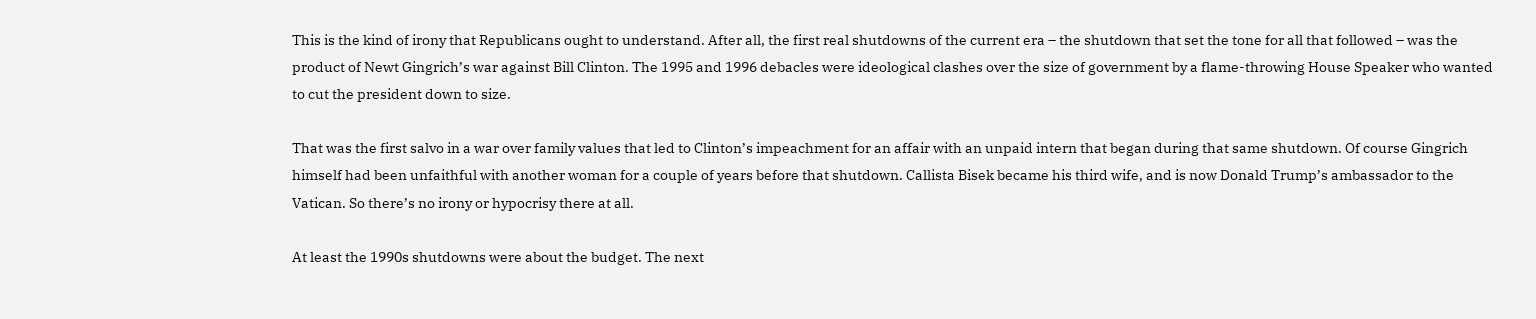This is the kind of irony that Republicans ought to understand. After all, the first real shutdowns of the current era – the shutdown that set the tone for all that followed – was the product of Newt Gingrich’s war against Bill Clinton. The 1995 and 1996 debacles were ideological clashes over the size of government by a flame-throwing House Speaker who wanted to cut the president down to size.

That was the first salvo in a war over family values that led to Clinton’s impeachment for an affair with an unpaid intern that began during that same shutdown. Of course Gingrich himself had been unfaithful with another woman for a couple of years before that shutdown. Callista Bisek became his third wife, and is now Donald Trump’s ambassador to the Vatican. So there’s no irony or hypocrisy there at all.

At least the 1990s shutdowns were about the budget. The next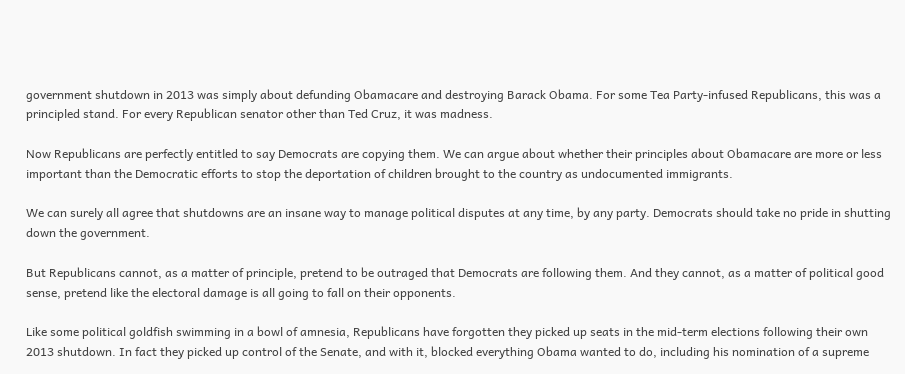government shutdown in 2013 was simply about defunding Obamacare and destroying Barack Obama. For some Tea Party-infused Republicans, this was a principled stand. For every Republican senator other than Ted Cruz, it was madness.

Now Republicans are perfectly entitled to say Democrats are copying them. We can argue about whether their principles about Obamacare are more or less important than the Democratic efforts to stop the deportation of children brought to the country as undocumented immigrants.

We can surely all agree that shutdowns are an insane way to manage political disputes at any time, by any party. Democrats should take no pride in shutting down the government.

But Republicans cannot, as a matter of principle, pretend to be outraged that Democrats are following them. And they cannot, as a matter of political good sense, pretend like the electoral damage is all going to fall on their opponents.

Like some political goldfish swimming in a bowl of amnesia, Republicans have forgotten they picked up seats in the mid-term elections following their own 2013 shutdown. In fact they picked up control of the Senate, and with it, blocked everything Obama wanted to do, including his nomination of a supreme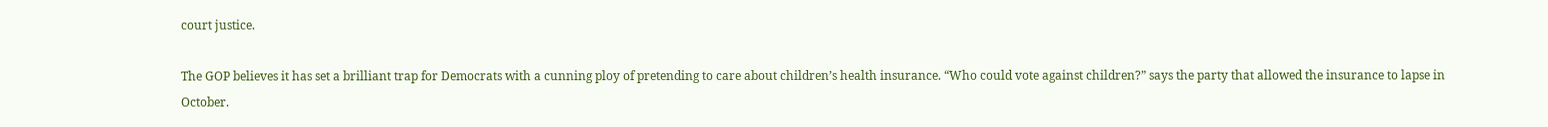court justice.

The GOP believes it has set a brilliant trap for Democrats with a cunning ploy of pretending to care about children’s health insurance. “Who could vote against children?” says the party that allowed the insurance to lapse in October.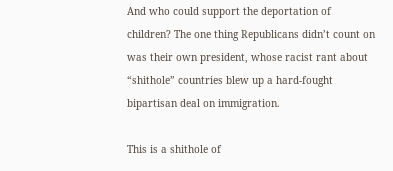And who could support the deportation of children? The one thing Republicans didn’t count on was their own president, whose racist rant about “shithole” countries blew up a hard-fought bipartisan deal on immigration.

This is a shithole of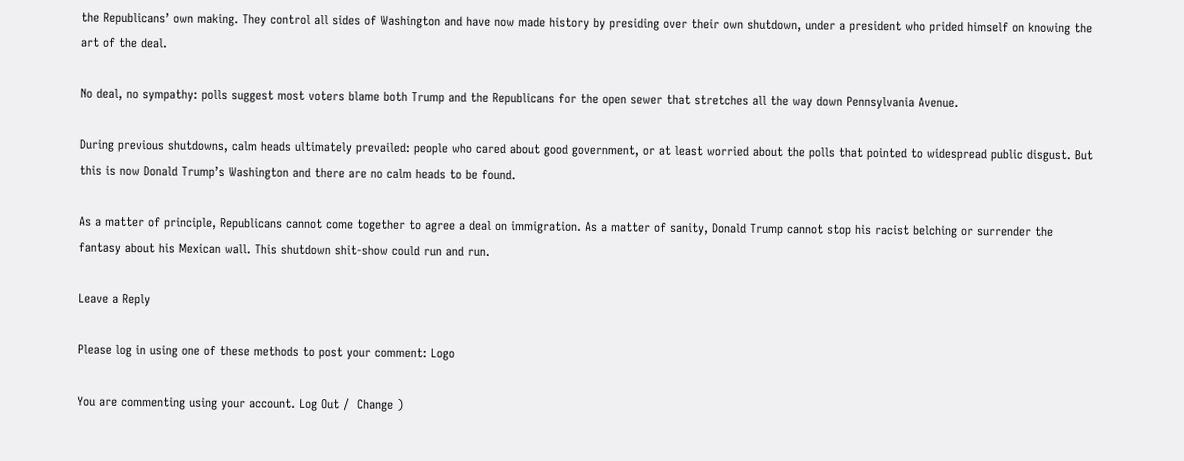the Republicans’ own making. They control all sides of Washington and have now made history by presiding over their own shutdown, under a president who prided himself on knowing the art of the deal.

No deal, no sympathy: polls suggest most voters blame both Trump and the Republicans for the open sewer that stretches all the way down Pennsylvania Avenue.

During previous shutdowns, calm heads ultimately prevailed: people who cared about good government, or at least worried about the polls that pointed to widespread public disgust. But this is now Donald Trump’s Washington and there are no calm heads to be found.

As a matter of principle, Republicans cannot come together to agree a deal on immigration. As a matter of sanity, Donald Trump cannot stop his racist belching or surrender the fantasy about his Mexican wall. This shutdown shit-show could run and run.

Leave a Reply

Please log in using one of these methods to post your comment: Logo

You are commenting using your account. Log Out /  Change )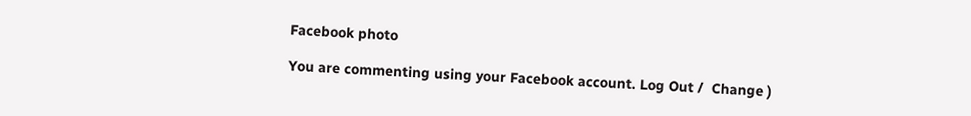Facebook photo

You are commenting using your Facebook account. Log Out /  Change )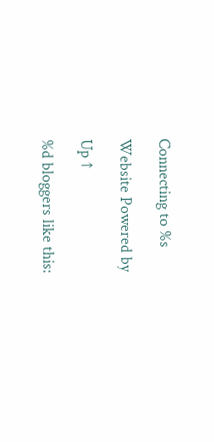Connecting to %s

Website Powered by

Up ↑

%d bloggers like this: